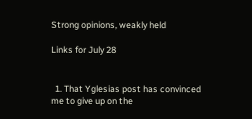Strong opinions, weakly held

Links for July 28


  1. That Yglesias post has convinced me to give up on the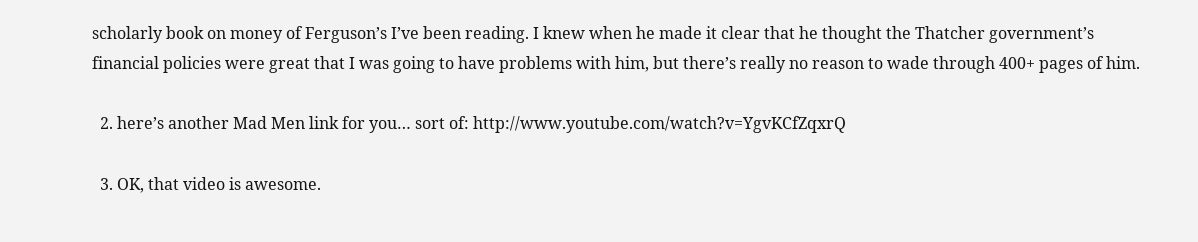scholarly book on money of Ferguson’s I’ve been reading. I knew when he made it clear that he thought the Thatcher government’s financial policies were great that I was going to have problems with him, but there’s really no reason to wade through 400+ pages of him.

  2. here’s another Mad Men link for you… sort of: http://www.youtube.com/watch?v=YgvKCfZqxrQ

  3. OK, that video is awesome.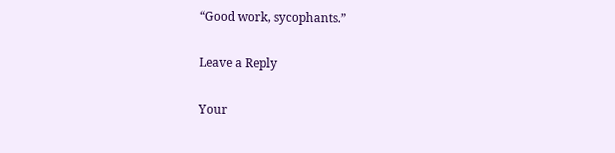“Good work, sycophants.”

Leave a Reply

Your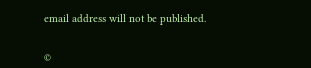email address will not be published.


©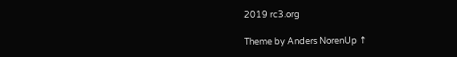2019 rc3.org

Theme by Anders NorenUp ↑